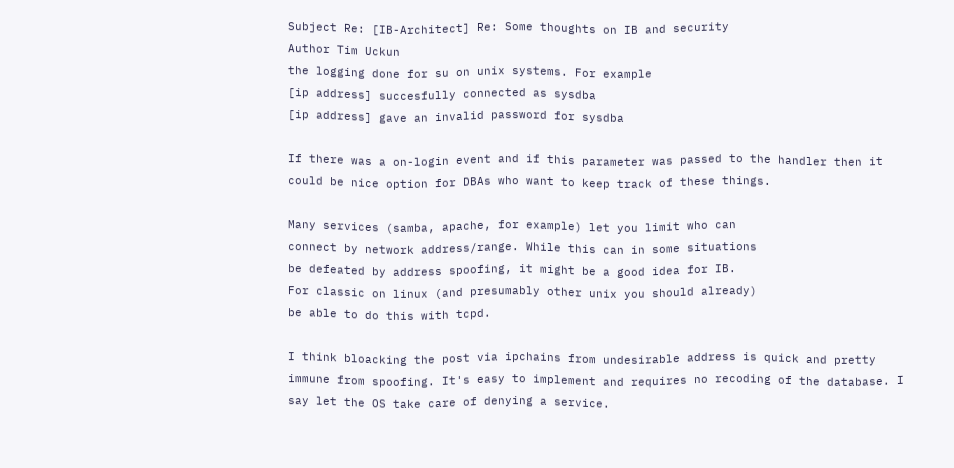Subject Re: [IB-Architect] Re: Some thoughts on IB and security
Author Tim Uckun
the logging done for su on unix systems. For example
[ip address] succesfully connected as sysdba
[ip address] gave an invalid password for sysdba

If there was a on-login event and if this parameter was passed to the handler then it could be nice option for DBAs who want to keep track of these things.

Many services (samba, apache, for example) let you limit who can
connect by network address/range. While this can in some situations
be defeated by address spoofing, it might be a good idea for IB.
For classic on linux (and presumably other unix you should already)
be able to do this with tcpd.

I think bloacking the post via ipchains from undesirable address is quick and pretty immune from spoofing. It's easy to implement and requires no recoding of the database. I say let the OS take care of denying a service.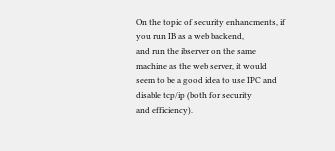On the topic of security enhancments, if you run IB as a web backend,
and run the ibserver on the same machine as the web server, it would
seem to be a good idea to use IPC and disable tcp/ip (both for security
and efficiency).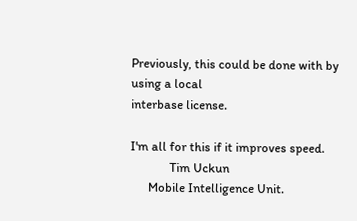Previously, this could be done with by using a local
interbase license.

I'm all for this if it improves speed.
             Tim Uckun
      Mobile Intelligence Unit.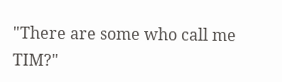"There are some who call me TIM?"